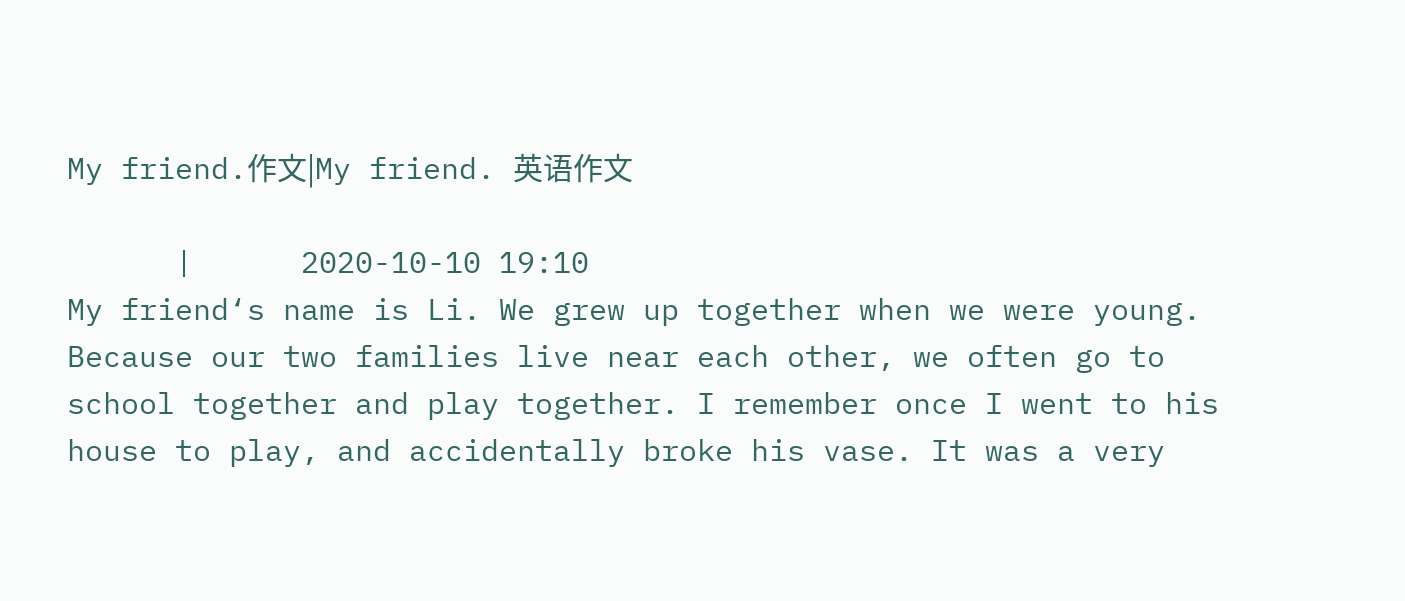My friend.作文|My friend. 英语作文

      |      2020-10-10 19:10
My friend‘s name is Li. We grew up together when we were young. Because our two families live near each other, we often go to school together and play together. I remember once I went to his house to play, and accidentally broke his vase. It was a very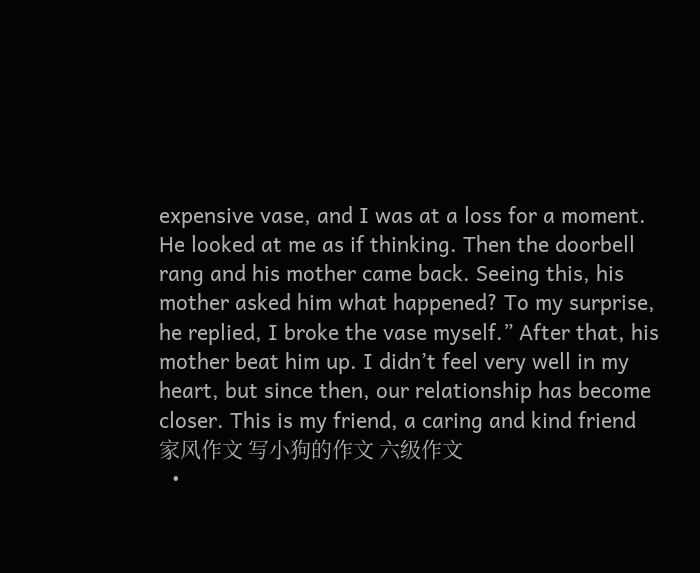expensive vase, and I was at a loss for a moment. He looked at me as if thinking. Then the doorbell rang and his mother came back. Seeing this, his mother asked him what happened? To my surprise, he replied, I broke the vase myself.” After that, his mother beat him up. I didn’t feel very well in my heart, but since then, our relationship has become closer. This is my friend, a caring and kind friend
家风作文 写小狗的作文 六级作文
  •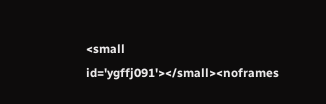<small id='ygffj091'></small><noframes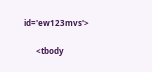id='ew123mvs'>

      <tbody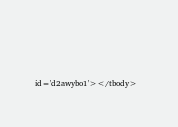id='d2awybo1'></tbody>